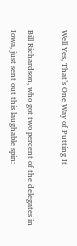Well Yes, That’s One Way of Putting It

Bill Richardson, who got two percent of the delegates in Iowa, just sent out this laughable spin: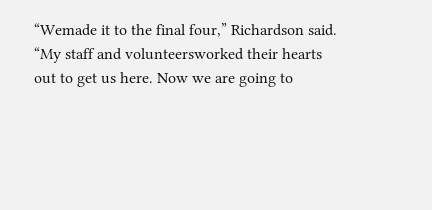“Wemade it to the final four,” Richardson said. “My staff and volunteersworked their hearts out to get us here. Now we are going to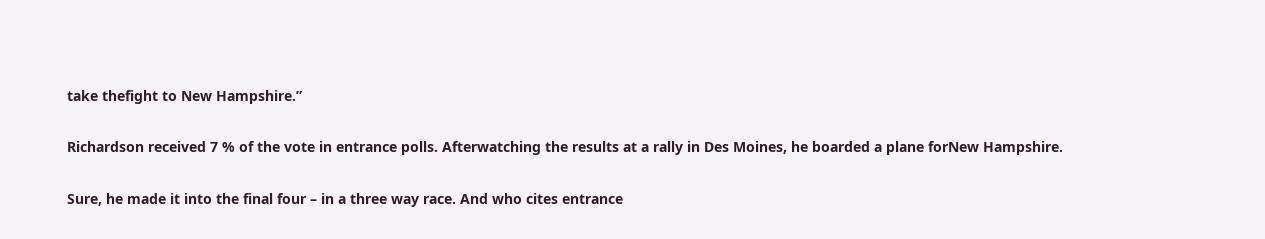take thefight to New Hampshire.”

Richardson received 7 % of the vote in entrance polls. Afterwatching the results at a rally in Des Moines, he boarded a plane forNew Hampshire.

Sure, he made it into the final four – in a three way race. And who cites entrance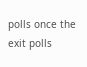polls once the exit polls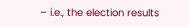– i.e., the election results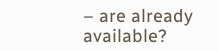– are already available?